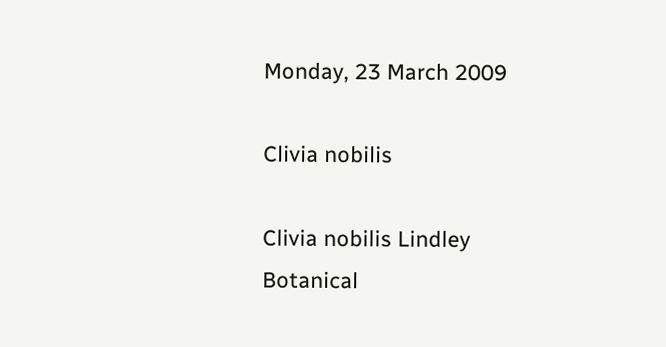Monday, 23 March 2009

Clivia nobilis

Clivia nobilis Lindley
Botanical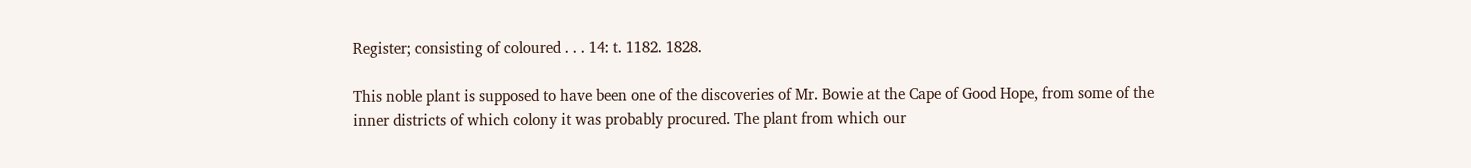Register; consisting of coloured . . . 14: t. 1182. 1828.

This noble plant is supposed to have been one of the discoveries of Mr. Bowie at the Cape of Good Hope, from some of the inner districts of which colony it was probably procured. The plant from which our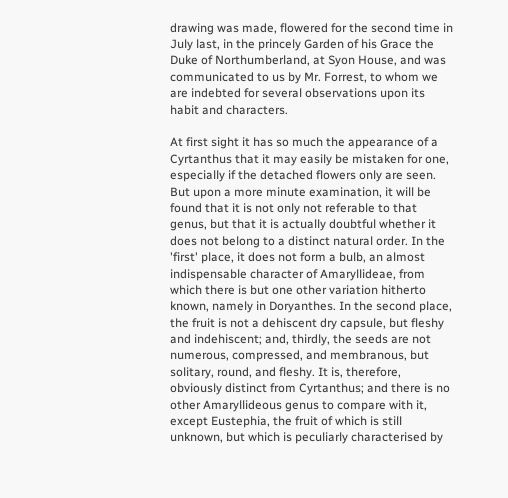drawing was made, flowered for the second time in July last, in the princely Garden of his Grace the Duke of Northumberland, at Syon House, and was communicated to us by Mr. Forrest, to whom we are indebted for several observations upon its habit and characters.

At first sight it has so much the appearance of a Cyrtanthus that it may easily be mistaken for one, especially if the detached flowers only are seen. But upon a more minute examination, it will be found that it is not only not referable to that genus, but that it is actually doubtful whether it does not belong to a distinct natural order. In the 'first' place, it does not form a bulb, an almost indispensable character of Amaryllideae, from which there is but one other variation hitherto known, namely in Doryanthes. In the second place, the fruit is not a dehiscent dry capsule, but fleshy and indehiscent; and, thirdly, the seeds are not numerous, compressed, and membranous, but solitary, round, and fleshy. It is, therefore, obviously distinct from Cyrtanthus; and there is no other Amaryllideous genus to compare with it, except Eustephia, the fruit of which is still unknown, but which is peculiarly characterised by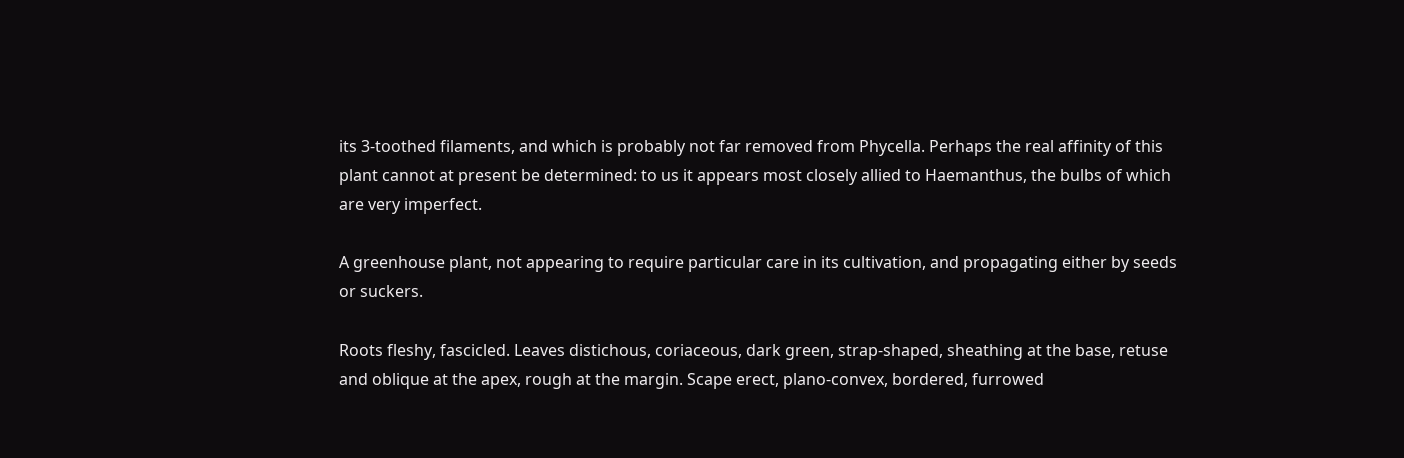its 3-toothed filaments, and which is probably not far removed from Phycella. Perhaps the real affinity of this plant cannot at present be determined: to us it appears most closely allied to Haemanthus, the bulbs of which are very imperfect.

A greenhouse plant, not appearing to require particular care in its cultivation, and propagating either by seeds or suckers.

Roots fleshy, fascicled. Leaves distichous, coriaceous, dark green, strap-shaped, sheathing at the base, retuse and oblique at the apex, rough at the margin. Scape erect, plano-convex, bordered, furrowed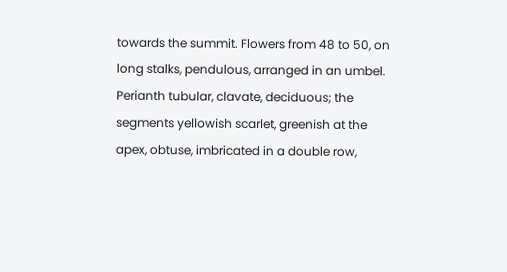towards the summit. Flowers from 48 to 50, on long stalks, pendulous, arranged in an umbel. Perianth tubular, clavate, deciduous; the segments yellowish scarlet, greenish at the apex, obtuse, imbricated in a double row,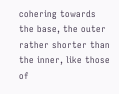cohering towards the base, the outer rather shorter than the inner, like those of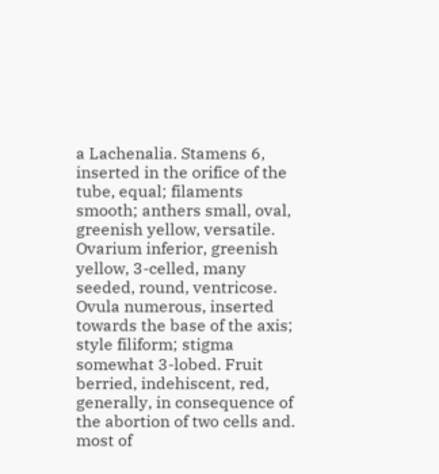a Lachenalia. Stamens 6, inserted in the orifice of the tube, equal; filaments smooth; anthers small, oval, greenish yellow, versatile. Ovarium inferior, greenish yellow, 3-celled, many seeded, round, ventricose. Ovula numerous, inserted towards the base of the axis; style filiform; stigma somewhat 3-lobed. Fruit berried, indehiscent, red, generally, in consequence of the abortion of two cells and. most of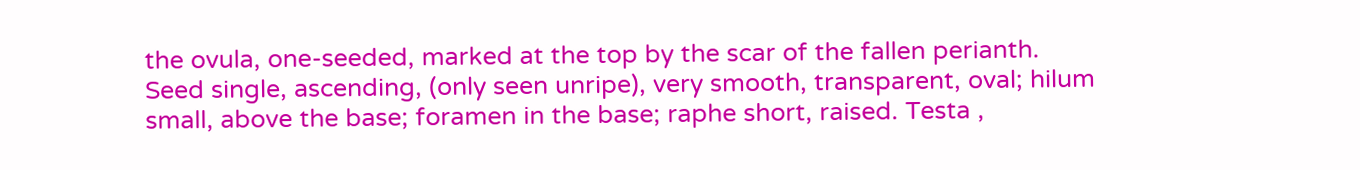the ovula, one-seeded, marked at the top by the scar of the fallen perianth. Seed single, ascending, (only seen unripe), very smooth, transparent, oval; hilum small, above the base; foramen in the base; raphe short, raised. Testa ,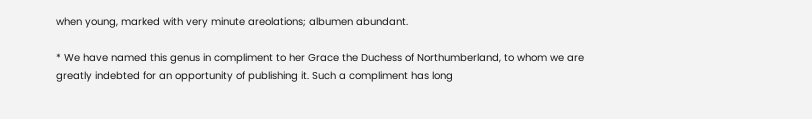when young, marked with very minute areolations; albumen abundant.

* We have named this genus in compliment to her Grace the Duchess of Northumberland, to whom we are greatly indebted for an opportunity of publishing it. Such a compliment has long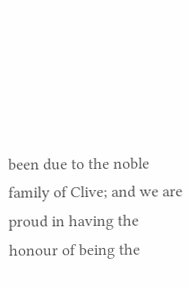been due to the noble family of Clive; and we are proud in having the honour of being the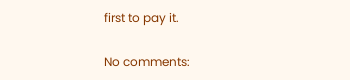first to pay it.

No comments: